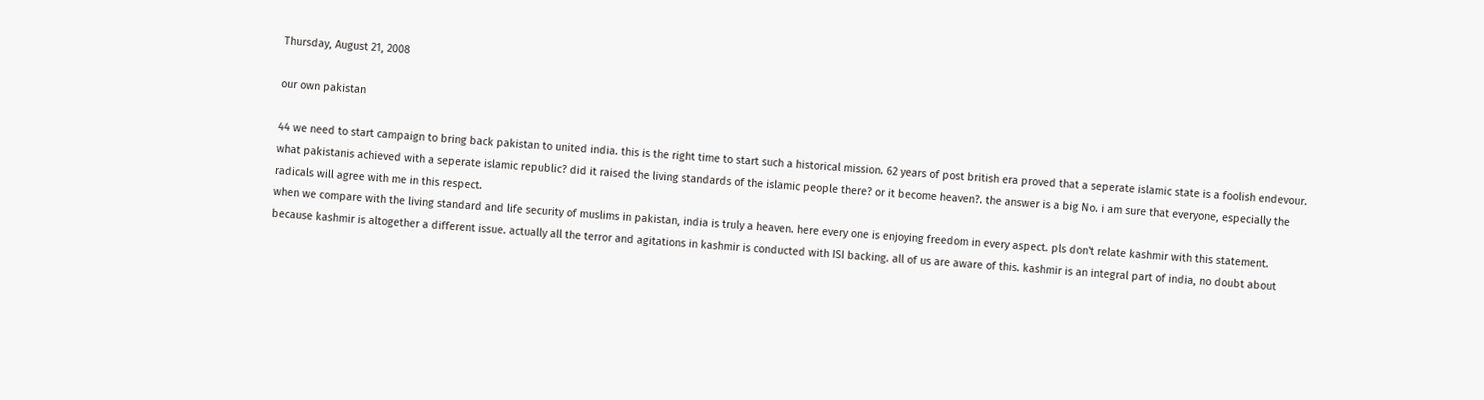Thursday, August 21, 2008

our own pakistan

44 we need to start campaign to bring back pakistan to united india. this is the right time to start such a historical mission. 62 years of post british era proved that a seperate islamic state is a foolish endevour.
what pakistanis achieved with a seperate islamic republic? did it raised the living standards of the islamic people there? or it become heaven?. the answer is a big No. i am sure that everyone, especially the radicals will agree with me in this respect.
when we compare with the living standard and life security of muslims in pakistan, india is truly a heaven. here every one is enjoying freedom in every aspect. pls don't relate kashmir with this statement. because kashmir is altogether a different issue. actually all the terror and agitations in kashmir is conducted with ISI backing. all of us are aware of this. kashmir is an integral part of india, no doubt about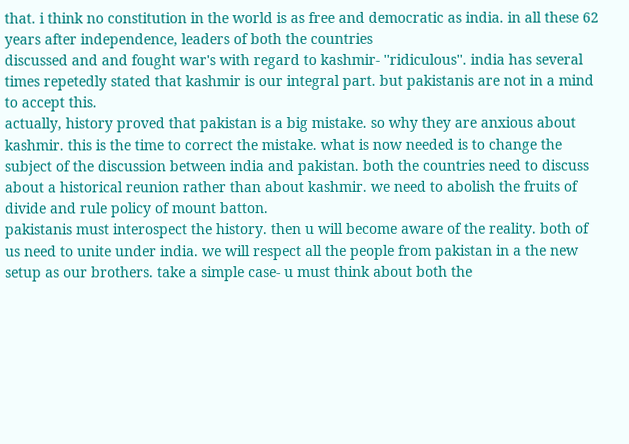that. i think no constitution in the world is as free and democratic as india. in all these 62 years after independence, leaders of both the countries
discussed and and fought war's with regard to kashmir- ''ridiculous''. india has several times repetedly stated that kashmir is our integral part. but pakistanis are not in a mind to accept this.
actually, history proved that pakistan is a big mistake. so why they are anxious about kashmir. this is the time to correct the mistake. what is now needed is to change the subject of the discussion between india and pakistan. both the countries need to discuss about a historical reunion rather than about kashmir. we need to abolish the fruits of divide and rule policy of mount batton.
pakistanis must interospect the history. then u will become aware of the reality. both of us need to unite under india. we will respect all the people from pakistan in a the new setup as our brothers. take a simple case- u must think about both the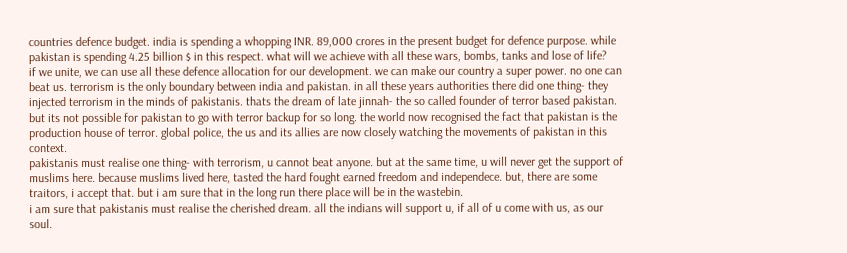countries defence budget. india is spending a whopping INR. 89,000 crores in the present budget for defence purpose. while pakistan is spending 4.25 billion $ in this respect. what will we achieve with all these wars, bombs, tanks and lose of life?
if we unite, we can use all these defence allocation for our development. we can make our country a super power. no one can beat us. terrorism is the only boundary between india and pakistan. in all these years authorities there did one thing- they injected terrorism in the minds of pakistanis. thats the dream of late jinnah- the so called founder of terror based pakistan. but its not possible for pakistan to go with terror backup for so long. the world now recognised the fact that pakistan is the production house of terror. global police, the us and its allies are now closely watching the movements of pakistan in this context.
pakistanis must realise one thing- with terrorism, u cannot beat anyone. but at the same time, u will never get the support of muslims here. because muslims lived here, tasted the hard fought earned freedom and independece. but, there are some traitors, i accept that. but i am sure that in the long run there place will be in the wastebin.
i am sure that pakistanis must realise the cherished dream. all the indians will support u, if all of u come with us, as our soul.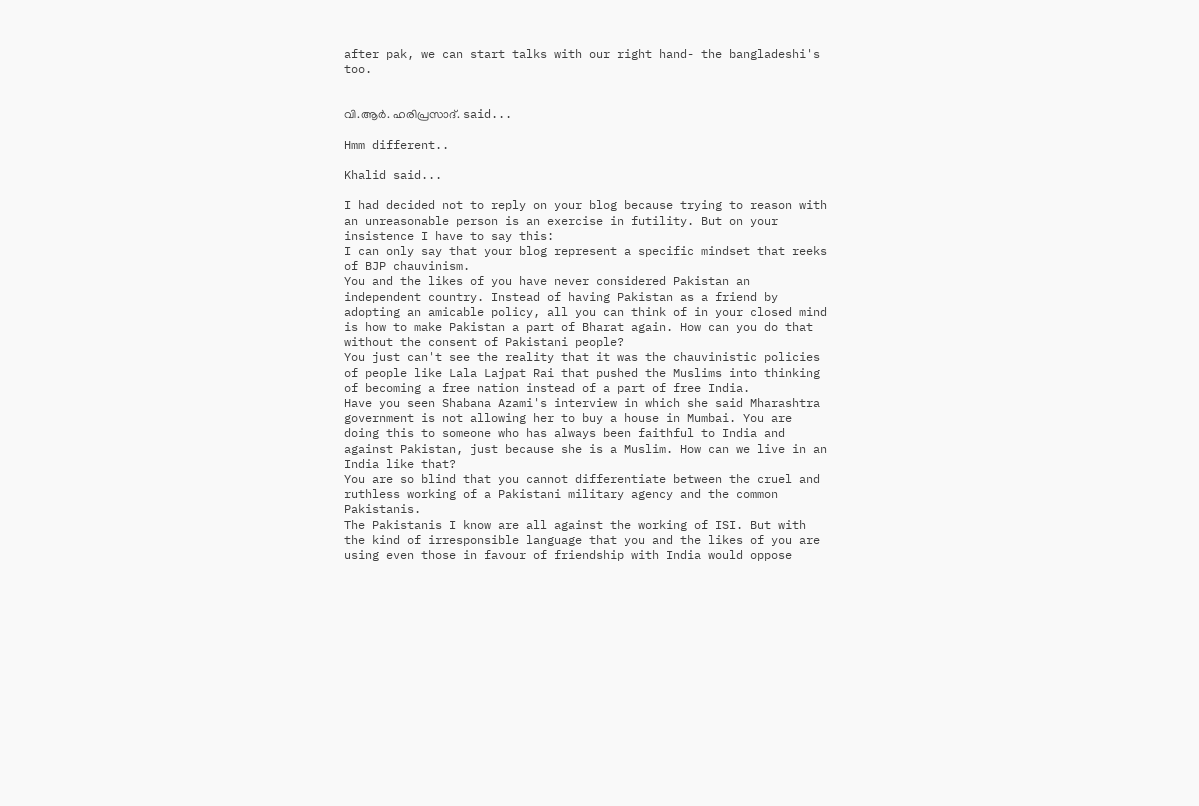after pak, we can start talks with our right hand- the bangladeshi's too.


വി.ആര്‍. ഹരിപ്രസാദ്‌. said...

Hmm different..

Khalid said...

I had decided not to reply on your blog because trying to reason with an unreasonable person is an exercise in futility. But on your insistence I have to say this:
I can only say that your blog represent a specific mindset that reeks of BJP chauvinism.
You and the likes of you have never considered Pakistan an independent country. Instead of having Pakistan as a friend by adopting an amicable policy, all you can think of in your closed mind is how to make Pakistan a part of Bharat again. How can you do that without the consent of Pakistani people?
You just can't see the reality that it was the chauvinistic policies of people like Lala Lajpat Rai that pushed the Muslims into thinking of becoming a free nation instead of a part of free India.
Have you seen Shabana Azami's interview in which she said Mharashtra government is not allowing her to buy a house in Mumbai. You are doing this to someone who has always been faithful to India and against Pakistan, just because she is a Muslim. How can we live in an India like that?
You are so blind that you cannot differentiate between the cruel and ruthless working of a Pakistani military agency and the common Pakistanis.
The Pakistanis I know are all against the working of ISI. But with the kind of irresponsible language that you and the likes of you are using even those in favour of friendship with India would oppose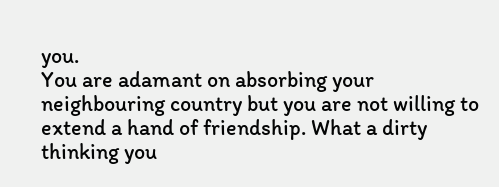you.
You are adamant on absorbing your neighbouring country but you are not willing to extend a hand of friendship. What a dirty thinking you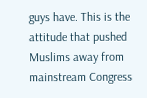guys have. This is the attitude that pushed Muslims away from mainstream Congress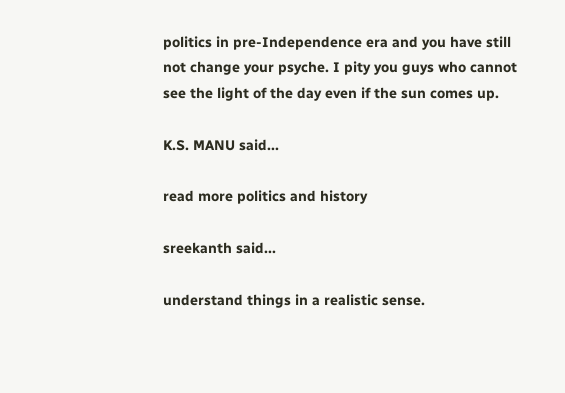politics in pre-Independence era and you have still not change your psyche. I pity you guys who cannot see the light of the day even if the sun comes up.

K.S. MANU said...

read more politics and history

sreekanth said...

understand things in a realistic sense.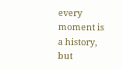every moment is a history, but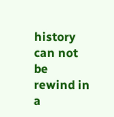history can not be rewind in a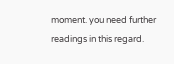moment. you need further readings in this regard.